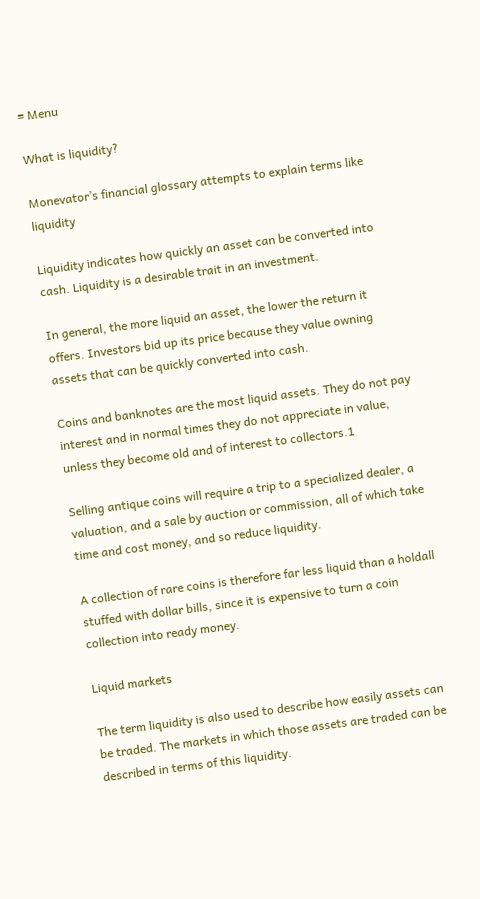≡ Menu

What is liquidity?

Monevator’s financial glossary attempts to explain terms like liquidity

Liquidity indicates how quickly an asset can be converted into cash. Liquidity is a desirable trait in an investment.

In general, the more liquid an asset, the lower the return it offers. Investors bid up its price because they value owning assets that can be quickly converted into cash.

Coins and banknotes are the most liquid assets. They do not pay interest and in normal times they do not appreciate in value, unless they become old and of interest to collectors.1

Selling antique coins will require a trip to a specialized dealer, a valuation, and a sale by auction or commission, all of which take time and cost money, and so reduce liquidity.

A collection of rare coins is therefore far less liquid than a holdall stuffed with dollar bills, since it is expensive to turn a coin collection into ready money.

Liquid markets

The term liquidity is also used to describe how easily assets can be traded. The markets in which those assets are traded can be described in terms of this liquidity.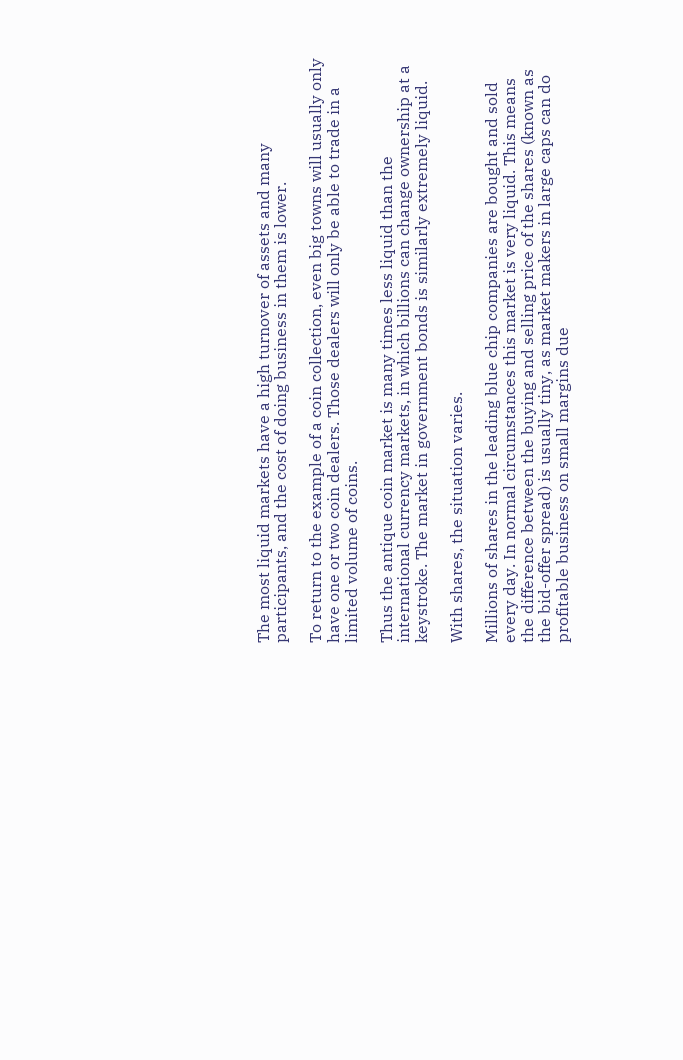The most liquid markets have a high turnover of assets and many participants, and the cost of doing business in them is lower.

To return to the example of a coin collection, even big towns will usually only have one or two coin dealers. Those dealers will only be able to trade in a limited volume of coins.

Thus the antique coin market is many times less liquid than the international currency markets, in which billions can change ownership at a keystroke. The market in government bonds is similarly extremely liquid.

With shares, the situation varies.

Millions of shares in the leading blue chip companies are bought and sold every day. In normal circumstances this market is very liquid. This means the difference between the buying and selling price of the shares (known as the bid-offer spread) is usually tiny, as market makers in large caps can do profitable business on small margins due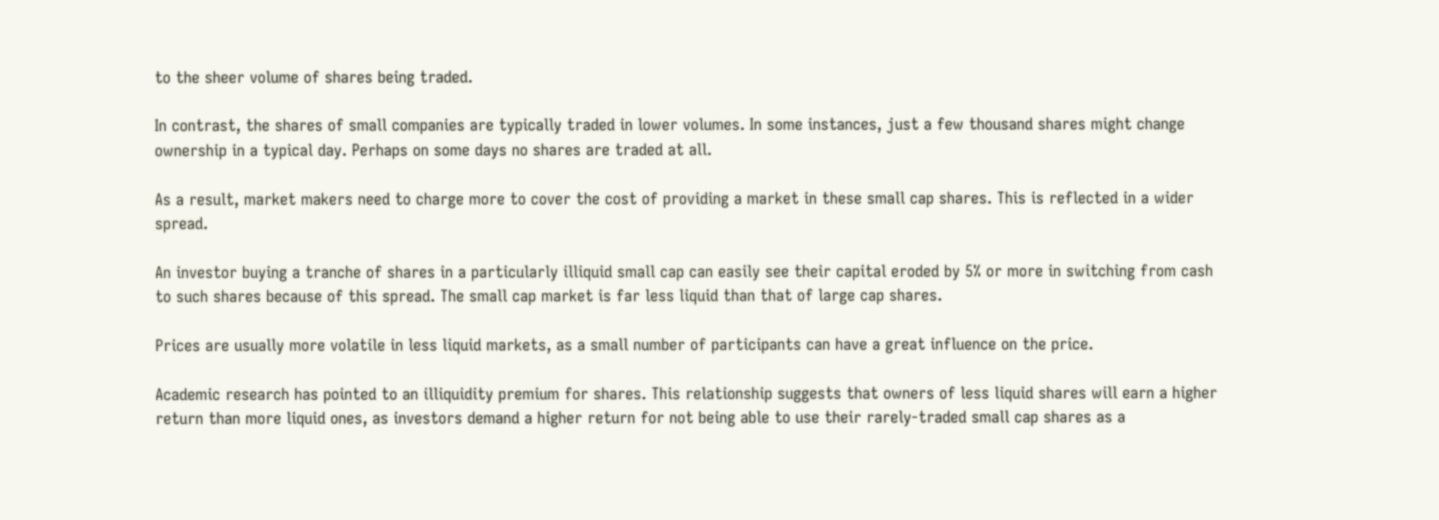to the sheer volume of shares being traded.

In contrast, the shares of small companies are typically traded in lower volumes. In some instances, just a few thousand shares might change ownership in a typical day. Perhaps on some days no shares are traded at all.

As a result, market makers need to charge more to cover the cost of providing a market in these small cap shares. This is reflected in a wider spread.

An investor buying a tranche of shares in a particularly illiquid small cap can easily see their capital eroded by 5% or more in switching from cash to such shares because of this spread. The small cap market is far less liquid than that of large cap shares.

Prices are usually more volatile in less liquid markets, as a small number of participants can have a great influence on the price.

Academic research has pointed to an illiquidity premium for shares. This relationship suggests that owners of less liquid shares will earn a higher return than more liquid ones, as investors demand a higher return for not being able to use their rarely-traded small cap shares as a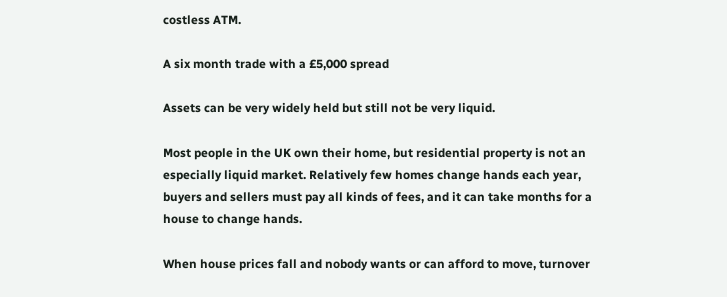costless ATM.

A six month trade with a £5,000 spread

Assets can be very widely held but still not be very liquid.

Most people in the UK own their home, but residential property is not an especially liquid market. Relatively few homes change hands each year, buyers and sellers must pay all kinds of fees, and it can take months for a house to change hands.

When house prices fall and nobody wants or can afford to move, turnover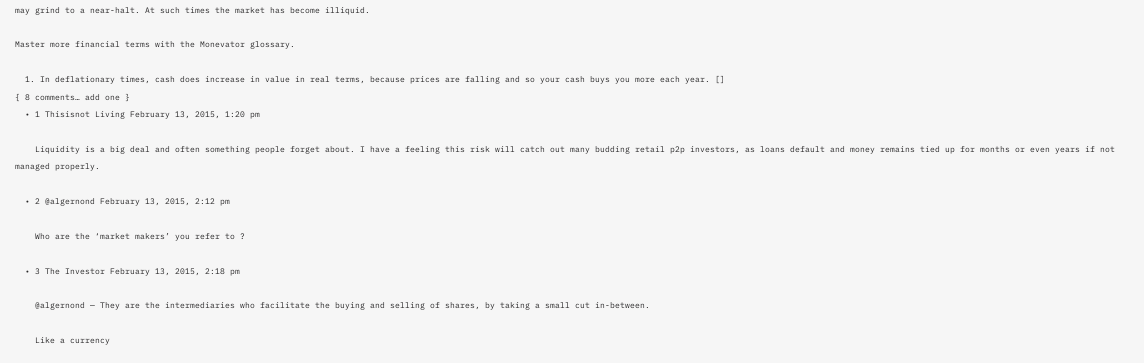may grind to a near-halt. At such times the market has become illiquid.

Master more financial terms with the Monevator glossary.

  1. In deflationary times, cash does increase in value in real terms, because prices are falling and so your cash buys you more each year. []
{ 8 comments… add one }
  • 1 Thisisnot Living February 13, 2015, 1:20 pm

    Liquidity is a big deal and often something people forget about. I have a feeling this risk will catch out many budding retail p2p investors, as loans default and money remains tied up for months or even years if not managed properly.

  • 2 @algernond February 13, 2015, 2:12 pm

    Who are the ‘market makers’ you refer to ?

  • 3 The Investor February 13, 2015, 2:18 pm

    @algernond — They are the intermediaries who facilitate the buying and selling of shares, by taking a small cut in-between.

    Like a currency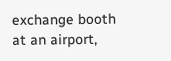exchange booth at an airport,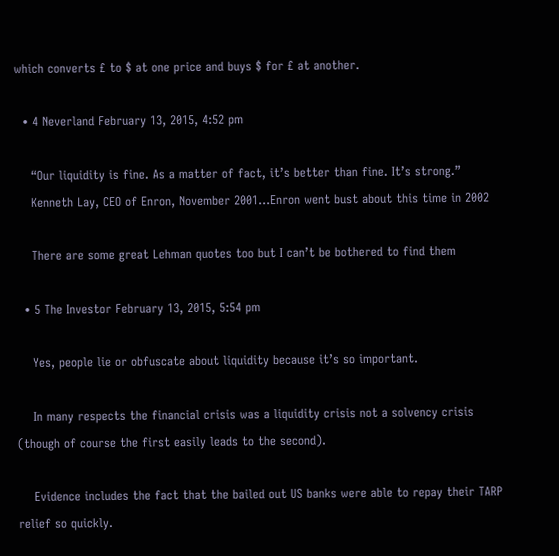which converts £ to $ at one price and buys $ for £ at another.

  • 4 Neverland February 13, 2015, 4:52 pm

    “Our liquidity is fine. As a matter of fact, it’s better than fine. It’s strong.”
    Kenneth Lay, CEO of Enron, November 2001…Enron went bust about this time in 2002

    There are some great Lehman quotes too but I can’t be bothered to find them

  • 5 The Investor February 13, 2015, 5:54 pm

    Yes, people lie or obfuscate about liquidity because it’s so important.

    In many respects the financial crisis was a liquidity crisis not a solvency crisis (though of course the first easily leads to the second).

    Evidence includes the fact that the bailed out US banks were able to repay their TARP relief so quickly.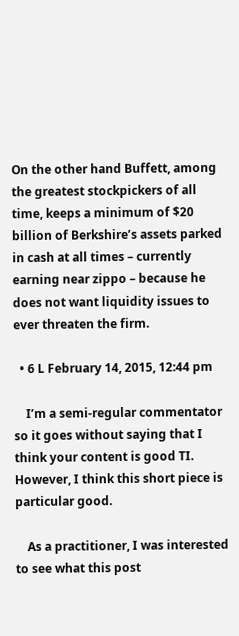On the other hand Buffett, among the greatest stockpickers of all time, keeps a minimum of $20 billion of Berkshire’s assets parked in cash at all times – currently earning near zippo – because he does not want liquidity issues to ever threaten the firm.

  • 6 L February 14, 2015, 12:44 pm

    I’m a semi-regular commentator so it goes without saying that I think your content is good TI. However, I think this short piece is particular good.

    As a practitioner, I was interested to see what this post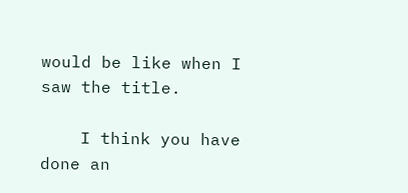would be like when I saw the title.

    I think you have done an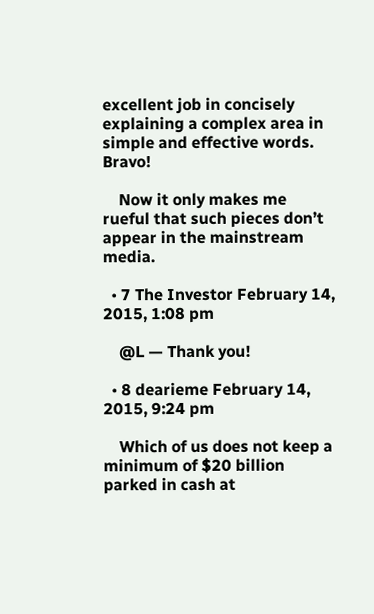excellent job in concisely explaining a complex area in simple and effective words. Bravo!

    Now it only makes me rueful that such pieces don’t appear in the mainstream media.

  • 7 The Investor February 14, 2015, 1:08 pm

    @L — Thank you!

  • 8 dearieme February 14, 2015, 9:24 pm

    Which of us does not keep a minimum of $20 billion parked in cash at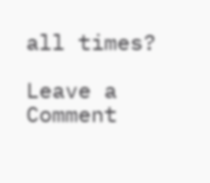all times?

Leave a Comment